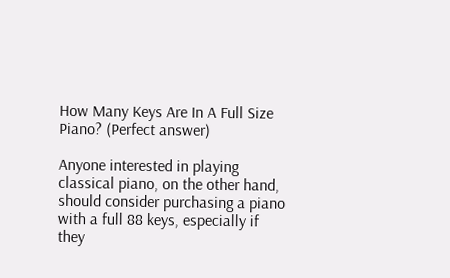How Many Keys Are In A Full Size Piano? (Perfect answer)

Anyone interested in playing classical piano, on the other hand, should consider purchasing a piano with a full 88 keys, especially if they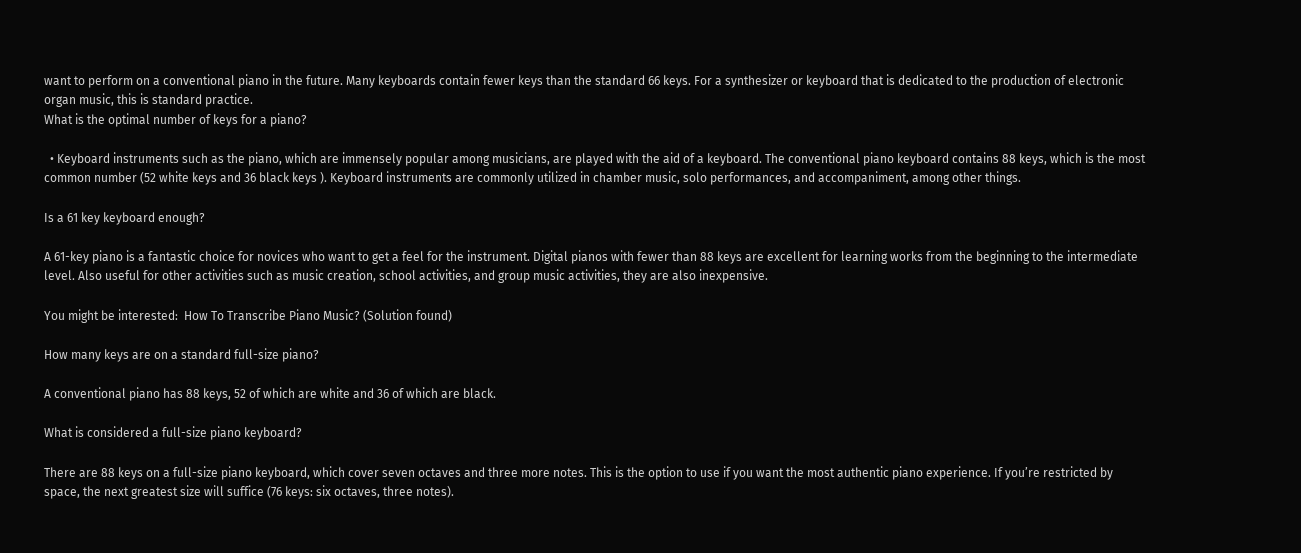want to perform on a conventional piano in the future. Many keyboards contain fewer keys than the standard 66 keys. For a synthesizer or keyboard that is dedicated to the production of electronic organ music, this is standard practice.
What is the optimal number of keys for a piano?

  • Keyboard instruments such as the piano, which are immensely popular among musicians, are played with the aid of a keyboard. The conventional piano keyboard contains 88 keys, which is the most common number (52 white keys and 36 black keys ). Keyboard instruments are commonly utilized in chamber music, solo performances, and accompaniment, among other things.

Is a 61 key keyboard enough?

A 61-key piano is a fantastic choice for novices who want to get a feel for the instrument. Digital pianos with fewer than 88 keys are excellent for learning works from the beginning to the intermediate level. Also useful for other activities such as music creation, school activities, and group music activities, they are also inexpensive.

You might be interested:  How To Transcribe Piano Music? (Solution found)

How many keys are on a standard full-size piano?

A conventional piano has 88 keys, 52 of which are white and 36 of which are black.

What is considered a full-size piano keyboard?

There are 88 keys on a full-size piano keyboard, which cover seven octaves and three more notes. This is the option to use if you want the most authentic piano experience. If you’re restricted by space, the next greatest size will suffice (76 keys: six octaves, three notes).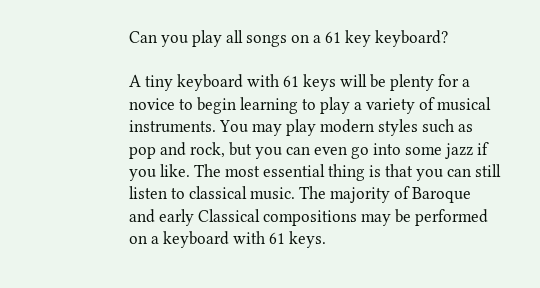Can you play all songs on a 61 key keyboard?

A tiny keyboard with 61 keys will be plenty for a novice to begin learning to play a variety of musical instruments. You may play modern styles such as pop and rock, but you can even go into some jazz if you like. The most essential thing is that you can still listen to classical music. The majority of Baroque and early Classical compositions may be performed on a keyboard with 61 keys.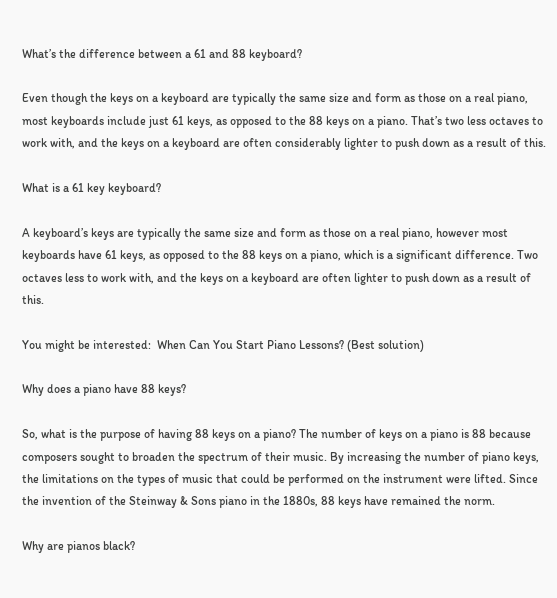What’s the difference between a 61 and 88 keyboard?

Even though the keys on a keyboard are typically the same size and form as those on a real piano, most keyboards include just 61 keys, as opposed to the 88 keys on a piano. That’s two less octaves to work with, and the keys on a keyboard are often considerably lighter to push down as a result of this.

What is a 61 key keyboard?

A keyboard’s keys are typically the same size and form as those on a real piano, however most keyboards have 61 keys, as opposed to the 88 keys on a piano, which is a significant difference. Two octaves less to work with, and the keys on a keyboard are often lighter to push down as a result of this.

You might be interested:  When Can You Start Piano Lessons? (Best solution)

Why does a piano have 88 keys?

So, what is the purpose of having 88 keys on a piano? The number of keys on a piano is 88 because composers sought to broaden the spectrum of their music. By increasing the number of piano keys, the limitations on the types of music that could be performed on the instrument were lifted. Since the invention of the Steinway & Sons piano in the 1880s, 88 keys have remained the norm.

Why are pianos black?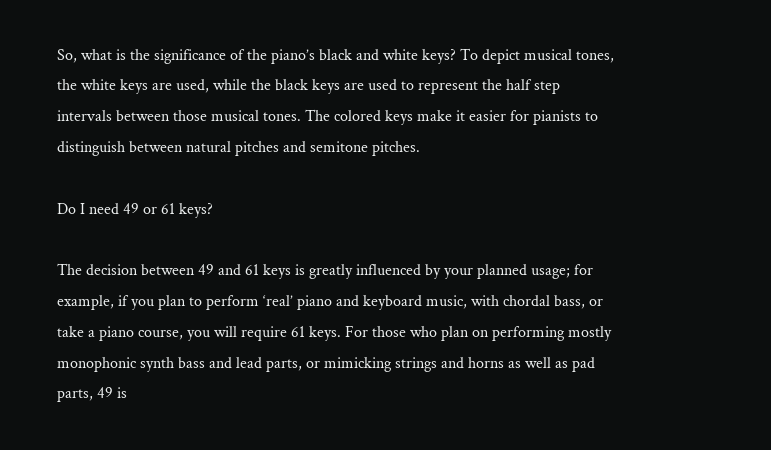So, what is the significance of the piano’s black and white keys? To depict musical tones, the white keys are used, while the black keys are used to represent the half step intervals between those musical tones. The colored keys make it easier for pianists to distinguish between natural pitches and semitone pitches.

Do I need 49 or 61 keys?

The decision between 49 and 61 keys is greatly influenced by your planned usage; for example, if you plan to perform ‘real’ piano and keyboard music, with chordal bass, or take a piano course, you will require 61 keys. For those who plan on performing mostly monophonic synth bass and lead parts, or mimicking strings and horns as well as pad parts, 49 is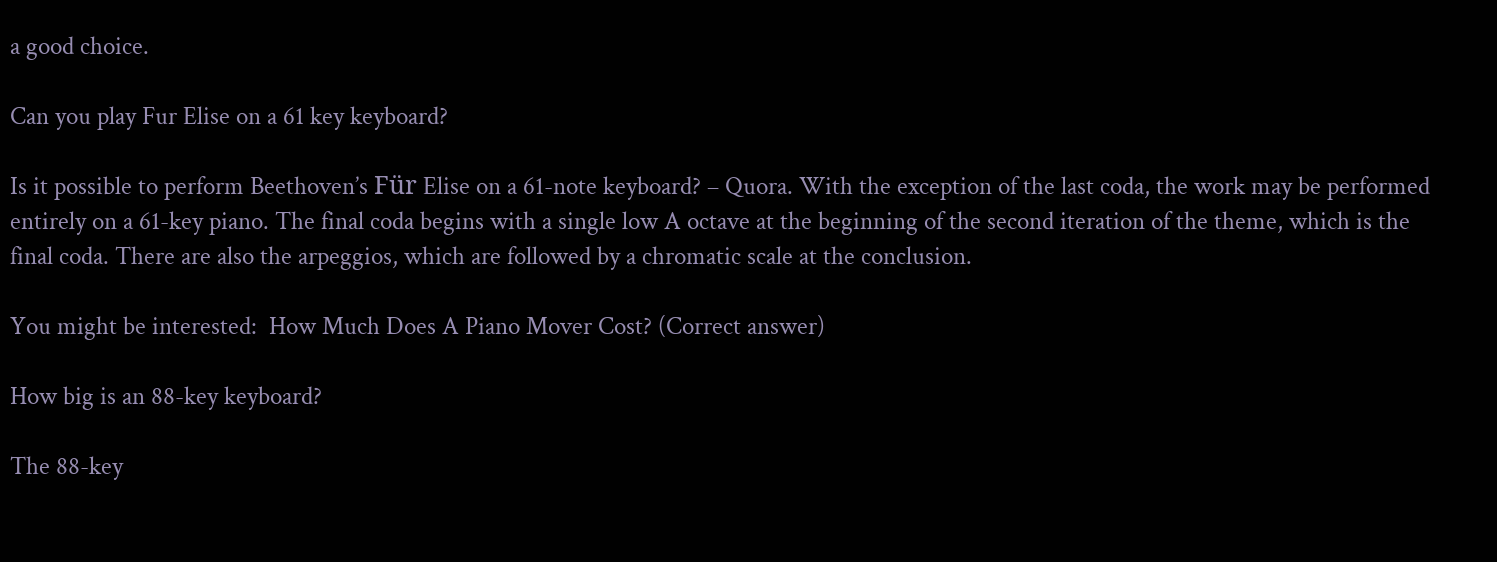a good choice.

Can you play Fur Elise on a 61 key keyboard?

Is it possible to perform Beethoven’s Für Elise on a 61-note keyboard? – Quora. With the exception of the last coda, the work may be performed entirely on a 61-key piano. The final coda begins with a single low A octave at the beginning of the second iteration of the theme, which is the final coda. There are also the arpeggios, which are followed by a chromatic scale at the conclusion.

You might be interested:  How Much Does A Piano Mover Cost? (Correct answer)

How big is an 88-key keyboard?

The 88-key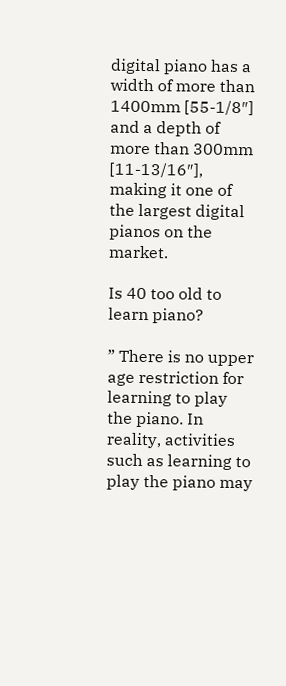digital piano has a width of more than 1400mm [55-1/8″] and a depth of more than 300mm [11-13/16″], making it one of the largest digital pianos on the market.

Is 40 too old to learn piano?

” There is no upper age restriction for learning to play the piano. In reality, activities such as learning to play the piano may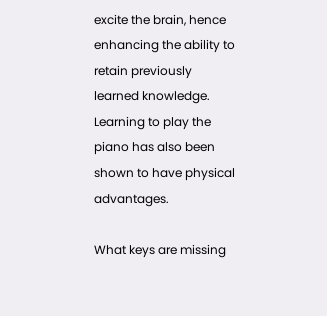excite the brain, hence enhancing the ability to retain previously learned knowledge. Learning to play the piano has also been shown to have physical advantages.

What keys are missing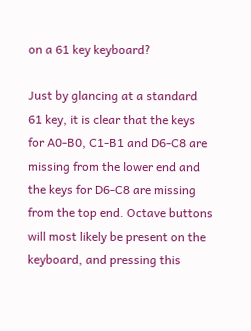on a 61 key keyboard?

Just by glancing at a standard 61 key, it is clear that the keys for A0-B0, C1-B1 and D6-C8 are missing from the lower end and the keys for D6-C8 are missing from the top end. Octave buttons will most likely be present on the keyboard, and pressing this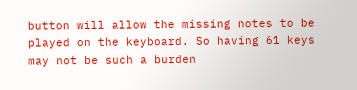button will allow the missing notes to be played on the keyboard. So having 61 keys may not be such a burden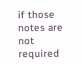if those notes are not required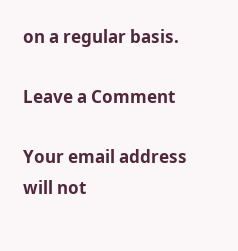on a regular basis.

Leave a Comment

Your email address will not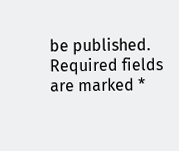be published. Required fields are marked *